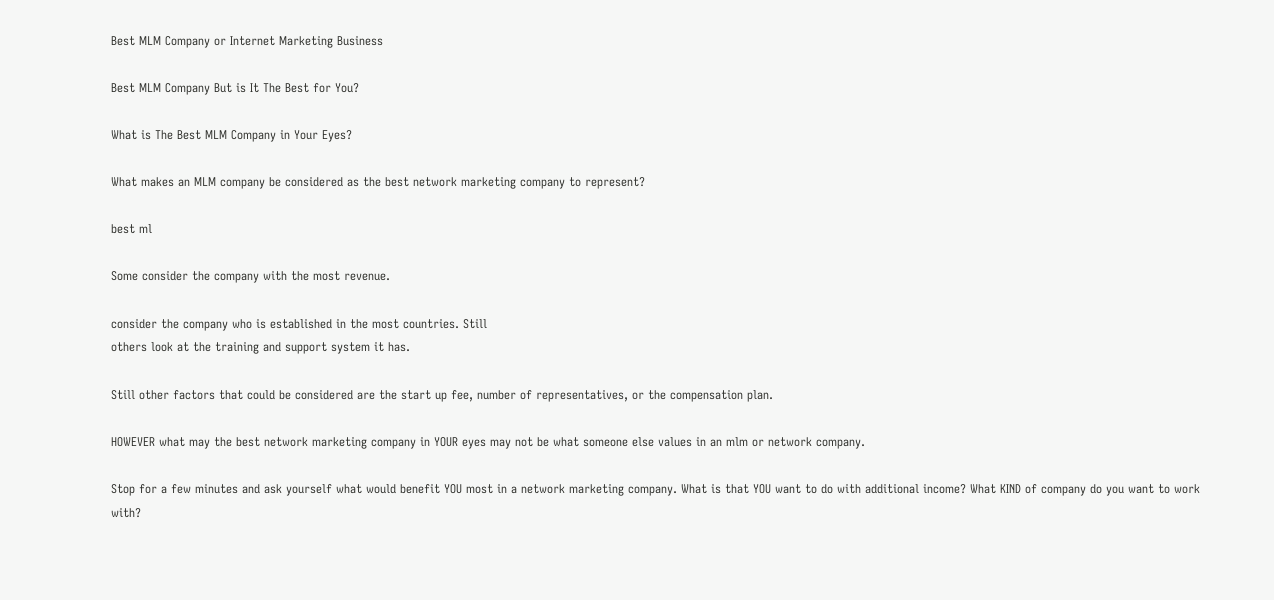Best MLM Company or Internet Marketing Business

Best MLM Company But is It The Best for You?

What is The Best MLM Company in Your Eyes?

What makes an MLM company be considered as the best network marketing company to represent?

best ml

Some consider the company with the most revenue.

consider the company who is established in the most countries. Still
others look at the training and support system it has.

Still other factors that could be considered are the start up fee, number of representatives, or the compensation plan.

HOWEVER what may the best network marketing company in YOUR eyes may not be what someone else values in an mlm or network company.

Stop for a few minutes and ask yourself what would benefit YOU most in a network marketing company. What is that YOU want to do with additional income? What KIND of company do you want to work with?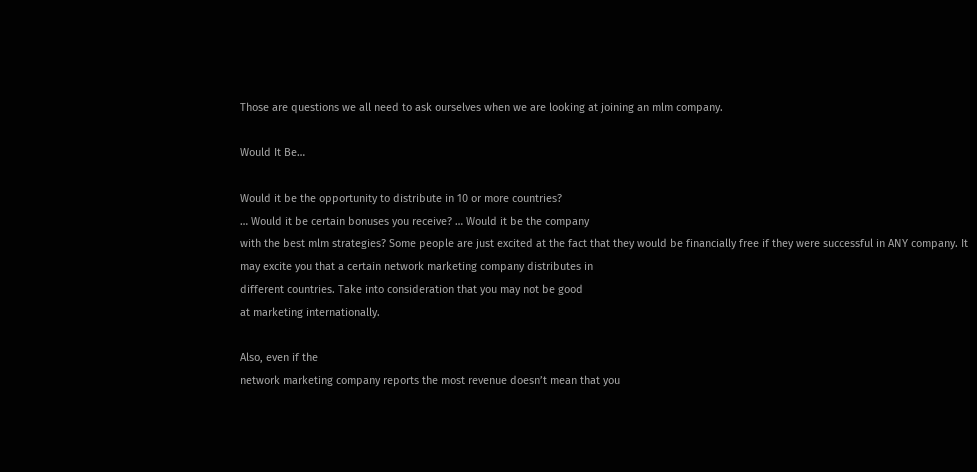Those are questions we all need to ask ourselves when we are looking at joining an mlm company.

Would It Be…

Would it be the opportunity to distribute in 10 or more countries?
… Would it be certain bonuses you receive? … Would it be the company
with the best mlm strategies? Some people are just excited at the fact that they would be financially free if they were successful in ANY company. It
may excite you that a certain network marketing company distributes in
different countries. Take into consideration that you may not be good
at marketing internationally.

Also, even if the
network marketing company reports the most revenue doesn’t mean that you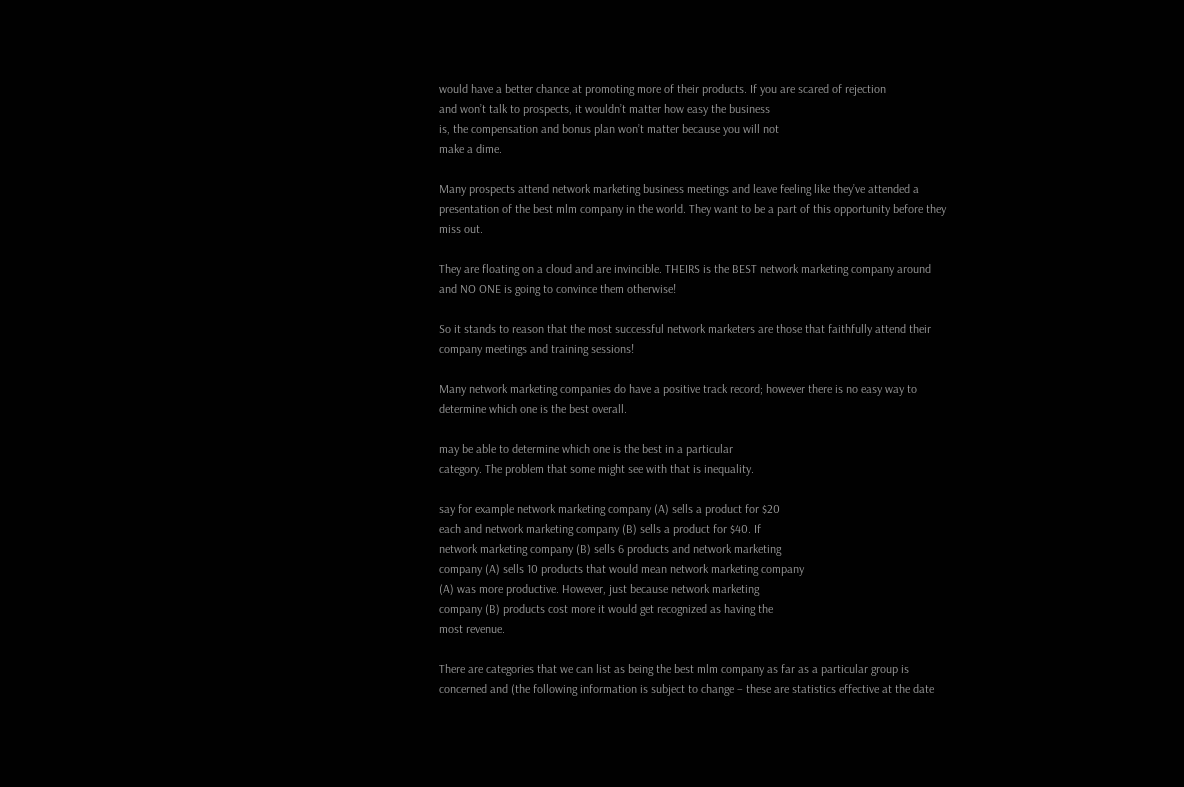would have a better chance at promoting more of their products. If you are scared of rejection
and won’t talk to prospects, it wouldn’t matter how easy the business
is, the compensation and bonus plan won’t matter because you will not
make a dime.

Many prospects attend network marketing business meetings and leave feeling like they’ve attended a presentation of the best mlm company in the world. They want to be a part of this opportunity before they miss out.

They are floating on a cloud and are invincible. THEIRS is the BEST network marketing company around and NO ONE is going to convince them otherwise!

So it stands to reason that the most successful network marketers are those that faithfully attend their company meetings and training sessions!

Many network marketing companies do have a positive track record; however there is no easy way to determine which one is the best overall.

may be able to determine which one is the best in a particular
category. The problem that some might see with that is inequality.

say for example network marketing company (A) sells a product for $20
each and network marketing company (B) sells a product for $40. If
network marketing company (B) sells 6 products and network marketing
company (A) sells 10 products that would mean network marketing company
(A) was more productive. However, just because network marketing
company (B) products cost more it would get recognized as having the
most revenue.

There are categories that we can list as being the best mlm company as far as a particular group is concerned and (the following information is subject to change – these are statistics effective at the date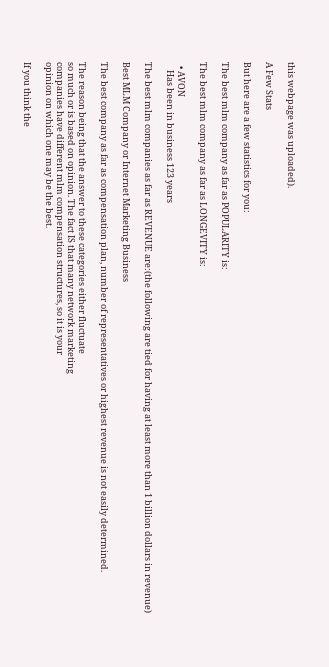this webpage was uploaded).

A Few Stats

But here are a few statistics for you:

The best mlm company as far as POPULARITY is:

The best mlm company as far as LONGEVITY is:

  • AVON
    Has been in business 123 years

The best mlm companies as far as REVENUE are:(the following are tied for having at least more than 1 billion dollars in revenue)

Best MLM Company or Internet Marketing Business

The best company as far as compensation plan, number of representatives or highest revenue is not easily determined.

The reason being that the answer to these categories either fluctuate
so much or is based on opinion. The fact IS that many network marketing
companies have different mlm compensation structures, so it is your
opinion on which one may be the best.

If you think the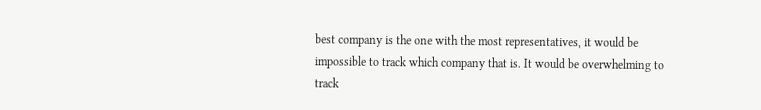best company is the one with the most representatives, it would be
impossible to track which company that is. It would be overwhelming to
track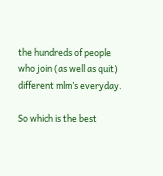the hundreds of people who join (as well as quit) different mlm’s everyday.

So which is the best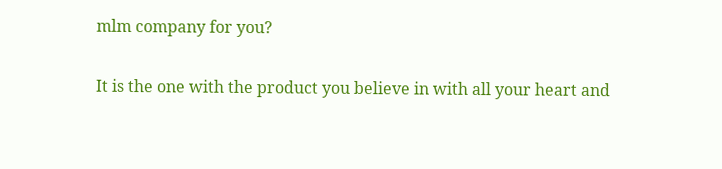mlm company for you?

It is the one with the product you believe in with all your heart and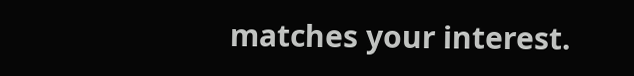matches your interest.